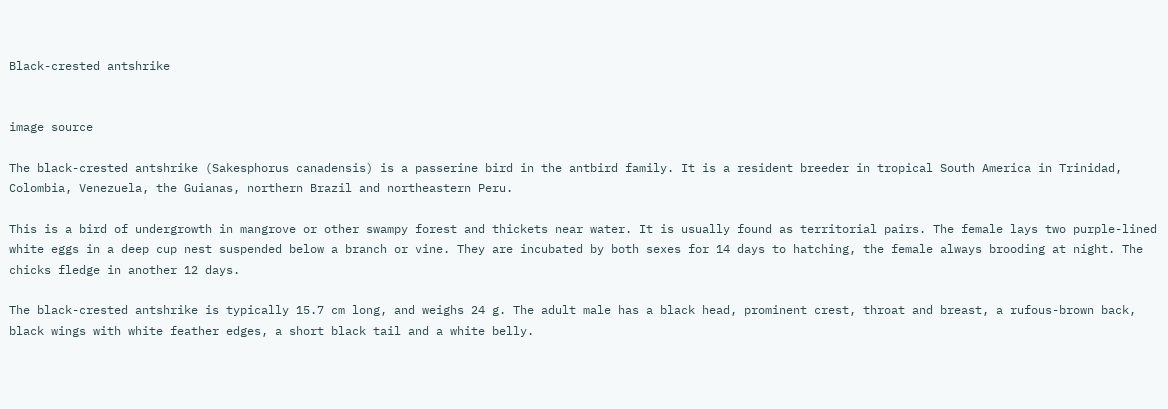Black-crested antshrike


image source

The black-crested antshrike (Sakesphorus canadensis) is a passerine bird in the antbird family. It is a resident breeder in tropical South America in Trinidad, Colombia, Venezuela, the Guianas, northern Brazil and northeastern Peru.

This is a bird of undergrowth in mangrove or other swampy forest and thickets near water. It is usually found as territorial pairs. The female lays two purple-lined white eggs in a deep cup nest suspended below a branch or vine. They are incubated by both sexes for 14 days to hatching, the female always brooding at night. The chicks fledge in another 12 days.

The black-crested antshrike is typically 15.7 cm long, and weighs 24 g. The adult male has a black head, prominent crest, throat and breast, a rufous-brown back, black wings with white feather edges, a short black tail and a white belly.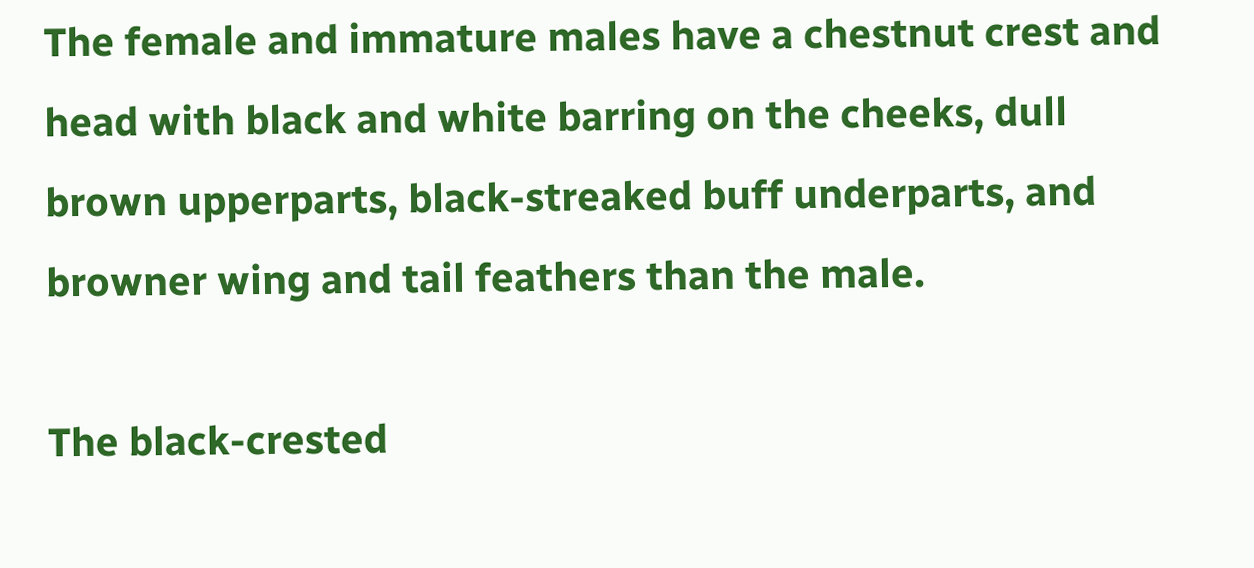The female and immature males have a chestnut crest and head with black and white barring on the cheeks, dull brown upperparts, black-streaked buff underparts, and browner wing and tail feathers than the male.

The black-crested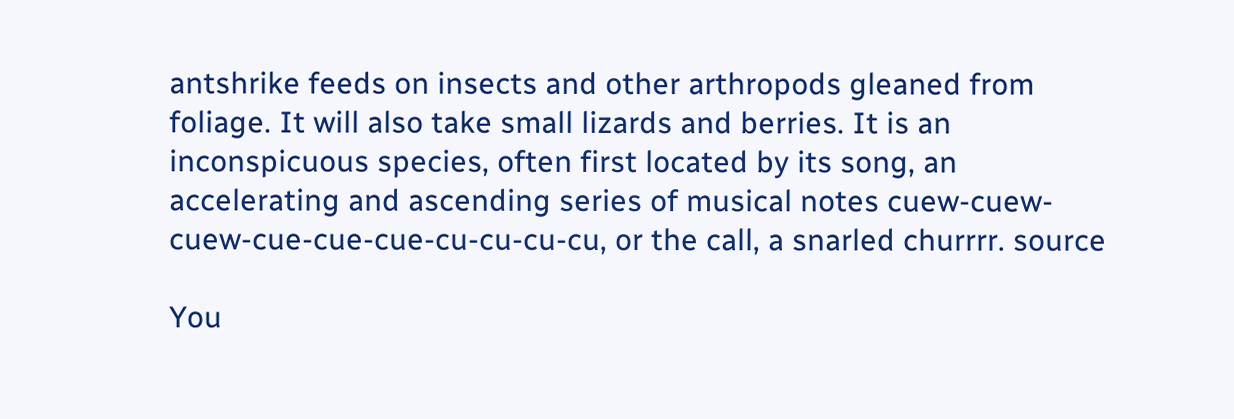antshrike feeds on insects and other arthropods gleaned from foliage. It will also take small lizards and berries. It is an inconspicuous species, often first located by its song, an accelerating and ascending series of musical notes cuew-cuew-cuew-cue-cue-cue-cu-cu-cu-cu, or the call, a snarled churrrr. source

You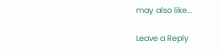may also like...

Leave a Reply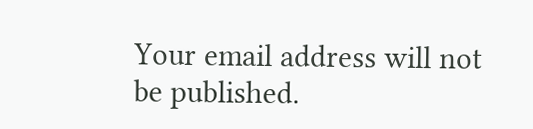Your email address will not be published.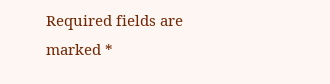Required fields are marked *